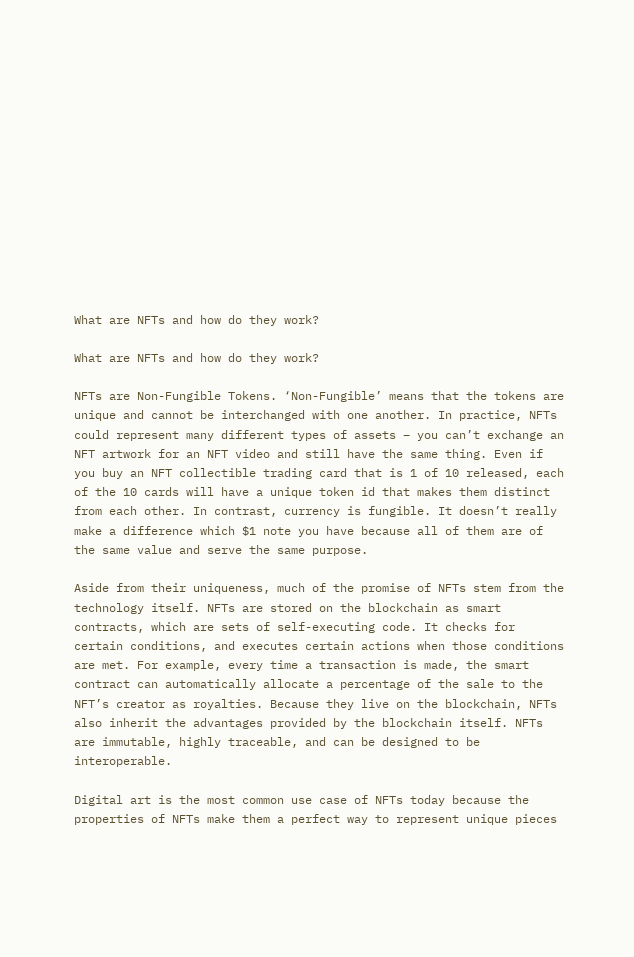What are NFTs and how do they work?

What are NFTs and how do they work?

NFTs are Non-Fungible Tokens. ‘Non-Fungible’ means that the tokens are unique and cannot be interchanged with one another. In practice, NFTs could represent many different types of assets – you can’t exchange an NFT artwork for an NFT video and still have the same thing. Even if you buy an NFT collectible trading card that is 1 of 10 released, each of the 10 cards will have a unique token id that makes them distinct from each other. In contrast, currency is fungible. It doesn’t really make a difference which $1 note you have because all of them are of the same value and serve the same purpose.

Aside from their uniqueness, much of the promise of NFTs stem from the technology itself. NFTs are stored on the blockchain as smart contracts, which are sets of self-executing code. It checks for certain conditions, and executes certain actions when those conditions are met. For example, every time a transaction is made, the smart contract can automatically allocate a percentage of the sale to the NFT’s creator as royalties. Because they live on the blockchain, NFTs also inherit the advantages provided by the blockchain itself. NFTs are immutable, highly traceable, and can be designed to be interoperable.

Digital art is the most common use case of NFTs today because the properties of NFTs make them a perfect way to represent unique pieces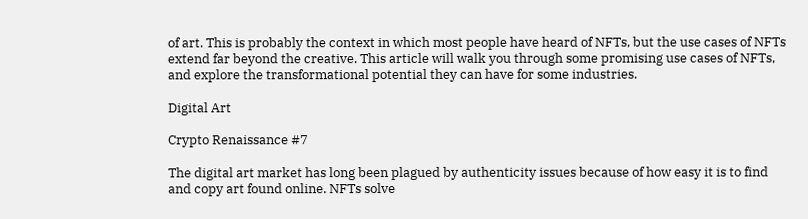of art. This is probably the context in which most people have heard of NFTs, but the use cases of NFTs extend far beyond the creative. This article will walk you through some promising use cases of NFTs, and explore the transformational potential they can have for some industries.

Digital Art

Crypto Renaissance #7

The digital art market has long been plagued by authenticity issues because of how easy it is to find and copy art found online. NFTs solve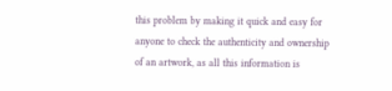this problem by making it quick and easy for anyone to check the authenticity and ownership of an artwork, as all this information is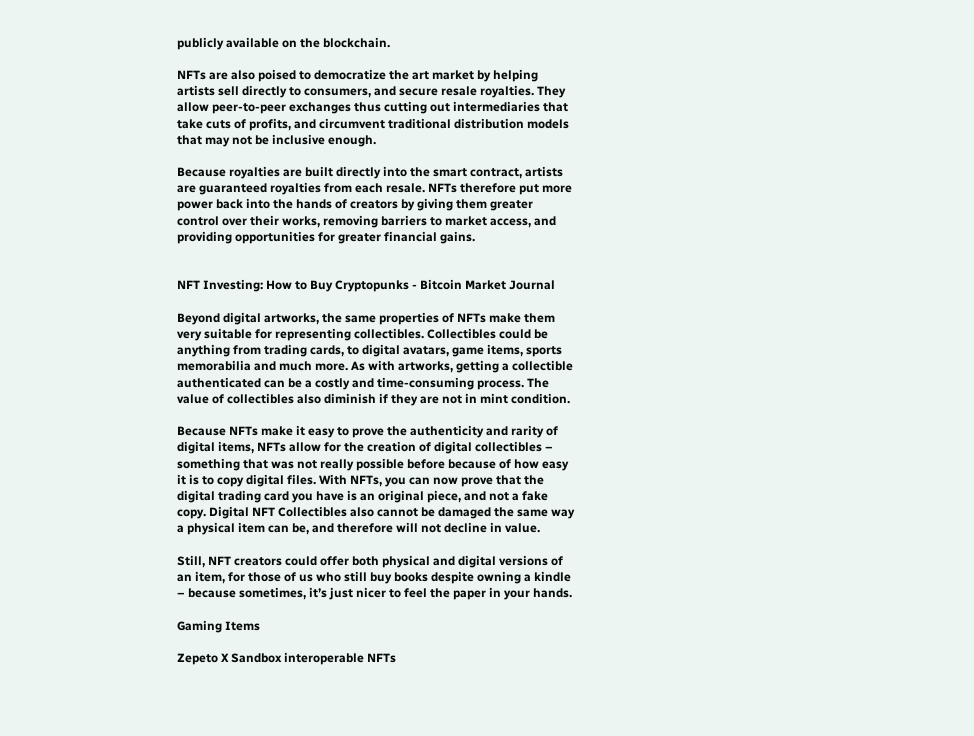publicly available on the blockchain.

NFTs are also poised to democratize the art market by helping artists sell directly to consumers, and secure resale royalties. They allow peer-to-peer exchanges thus cutting out intermediaries that take cuts of profits, and circumvent traditional distribution models that may not be inclusive enough.

Because royalties are built directly into the smart contract, artists are guaranteed royalties from each resale. NFTs therefore put more power back into the hands of creators by giving them greater control over their works, removing barriers to market access, and providing opportunities for greater financial gains.


NFT Investing: How to Buy Cryptopunks - Bitcoin Market Journal

Beyond digital artworks, the same properties of NFTs make them very suitable for representing collectibles. Collectibles could be anything from trading cards, to digital avatars, game items, sports memorabilia and much more. As with artworks, getting a collectible authenticated can be a costly and time-consuming process. The value of collectibles also diminish if they are not in mint condition.

Because NFTs make it easy to prove the authenticity and rarity of digital items, NFTs allow for the creation of digital collectibles – something that was not really possible before because of how easy it is to copy digital files. With NFTs, you can now prove that the digital trading card you have is an original piece, and not a fake copy. Digital NFT Collectibles also cannot be damaged the same way a physical item can be, and therefore will not decline in value.

Still, NFT creators could offer both physical and digital versions of an item, for those of us who still buy books despite owning a kindle – because sometimes, it’s just nicer to feel the paper in your hands.

Gaming Items

Zepeto X Sandbox interoperable NFTs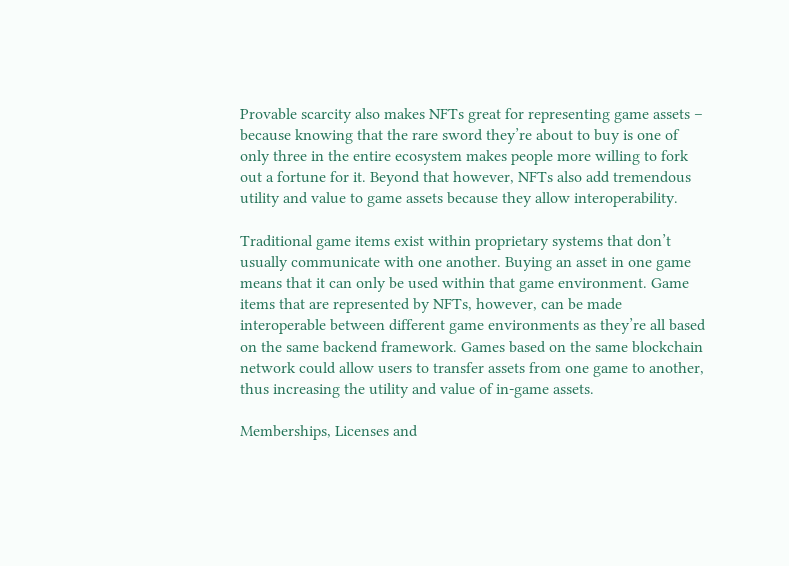Provable scarcity also makes NFTs great for representing game assets – because knowing that the rare sword they’re about to buy is one of only three in the entire ecosystem makes people more willing to fork out a fortune for it. Beyond that however, NFTs also add tremendous utility and value to game assets because they allow interoperability.

Traditional game items exist within proprietary systems that don’t usually communicate with one another. Buying an asset in one game means that it can only be used within that game environment. Game items that are represented by NFTs, however, can be made interoperable between different game environments as they’re all based on the same backend framework. Games based on the same blockchain network could allow users to transfer assets from one game to another, thus increasing the utility and value of in-game assets.

Memberships, Licenses and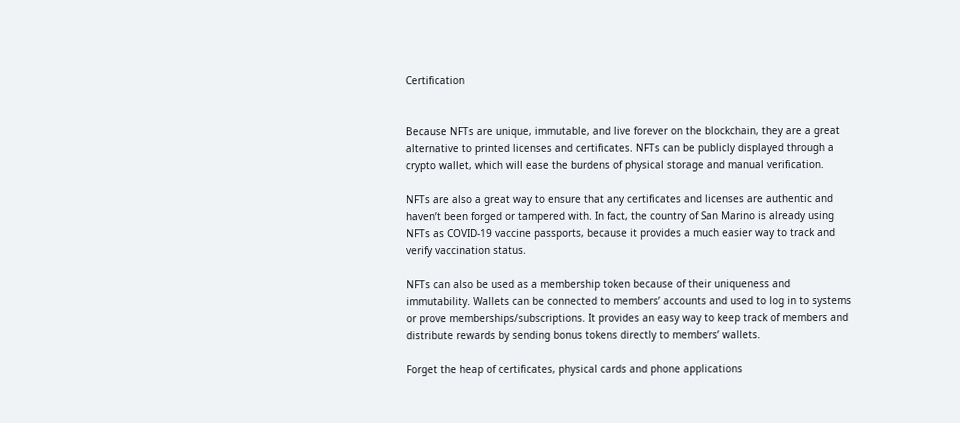Certification


Because NFTs are unique, immutable, and live forever on the blockchain, they are a great alternative to printed licenses and certificates. NFTs can be publicly displayed through a crypto wallet, which will ease the burdens of physical storage and manual verification.

NFTs are also a great way to ensure that any certificates and licenses are authentic and haven’t been forged or tampered with. In fact, the country of San Marino is already using NFTs as COVID-19 vaccine passports, because it provides a much easier way to track and verify vaccination status.

NFTs can also be used as a membership token because of their uniqueness and immutability. Wallets can be connected to members’ accounts and used to log in to systems or prove memberships/subscriptions. It provides an easy way to keep track of members and distribute rewards by sending bonus tokens directly to members’ wallets.

Forget the heap of certificates, physical cards and phone applications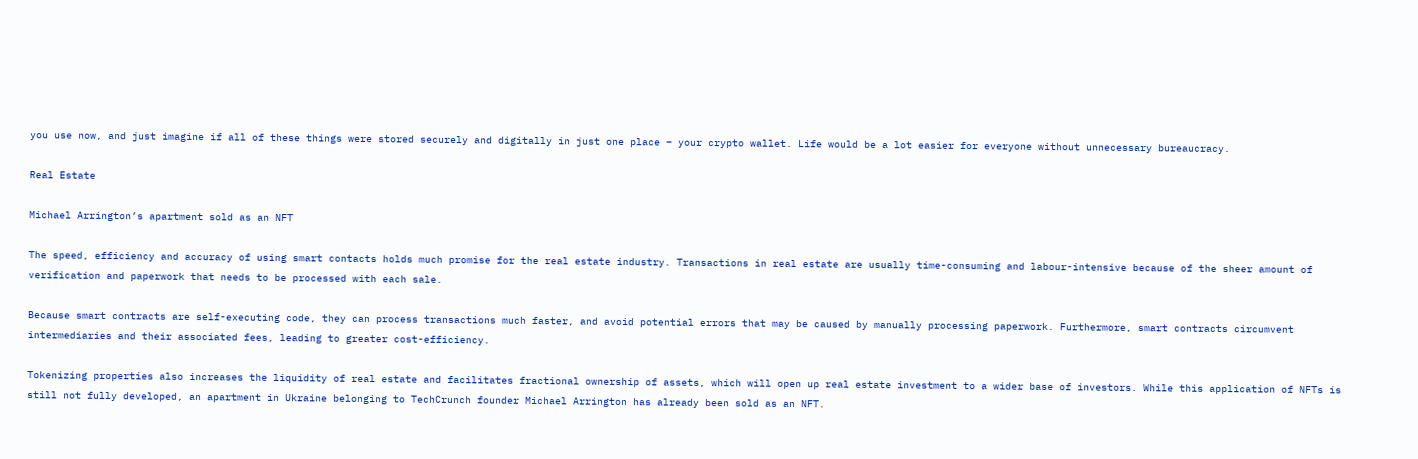you use now, and just imagine if all of these things were stored securely and digitally in just one place – your crypto wallet. Life would be a lot easier for everyone without unnecessary bureaucracy.

Real Estate

Michael Arrington’s apartment sold as an NFT

The speed, efficiency and accuracy of using smart contacts holds much promise for the real estate industry. Transactions in real estate are usually time-consuming and labour-intensive because of the sheer amount of verification and paperwork that needs to be processed with each sale.

Because smart contracts are self-executing code, they can process transactions much faster, and avoid potential errors that may be caused by manually processing paperwork. Furthermore, smart contracts circumvent intermediaries and their associated fees, leading to greater cost-efficiency.

Tokenizing properties also increases the liquidity of real estate and facilitates fractional ownership of assets, which will open up real estate investment to a wider base of investors. While this application of NFTs is still not fully developed, an apartment in Ukraine belonging to TechCrunch founder Michael Arrington has already been sold as an NFT.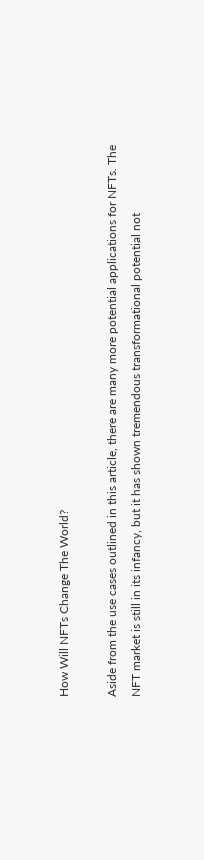How Will NFTs Change The World?

Aside from the use cases outlined in this article, there are many more potential applications for NFTs. The NFT market is still in its infancy, but it has shown tremendous transformational potential not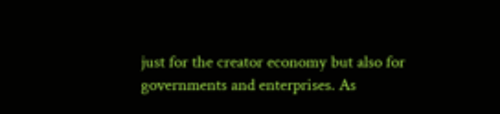just for the creator economy but also for governments and enterprises. As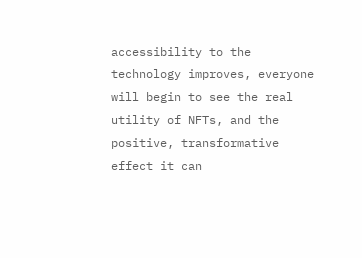accessibility to the technology improves, everyone will begin to see the real utility of NFTs, and the positive, transformative effect it can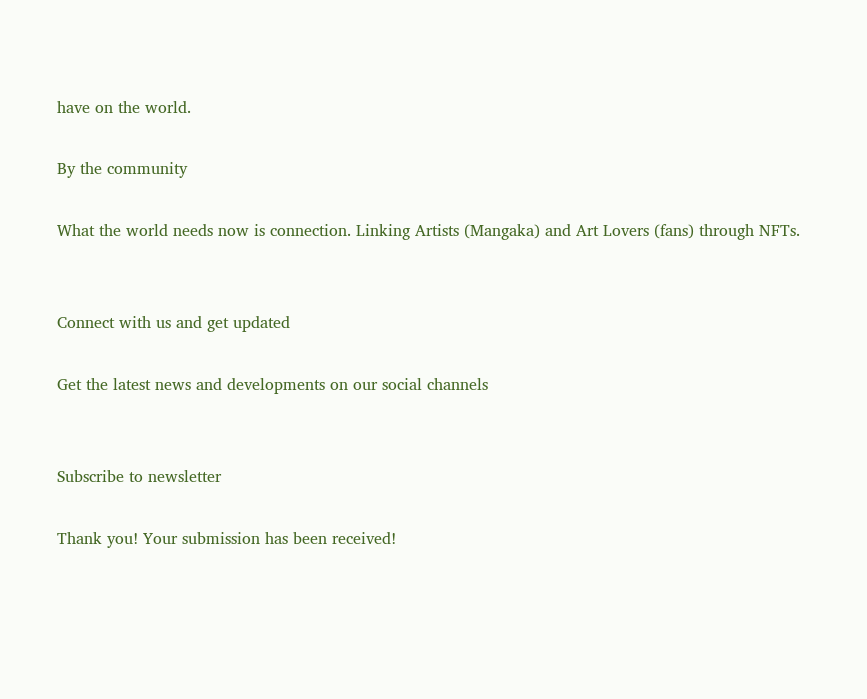have on the world.

By the community

What the world needs now is connection. Linking Artists (Mangaka) and Art Lovers (fans) through NFTs.


Connect with us and get updated

Get the latest news and developments on our social channels


Subscribe to newsletter

Thank you! Your submission has been received!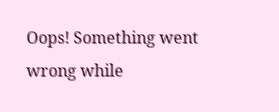Oops! Something went wrong while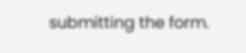submitting the form.